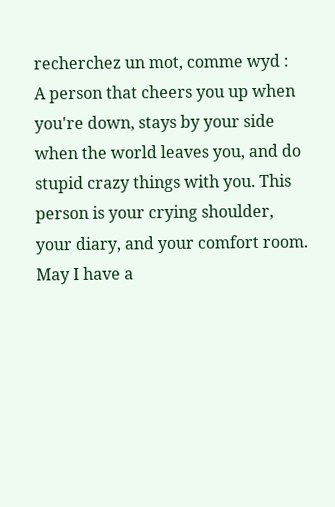recherchez un mot, comme wyd :
A person that cheers you up when you're down, stays by your side when the world leaves you, and do stupid crazy things with you. This person is your crying shoulder, your diary, and your comfort room.
May I have a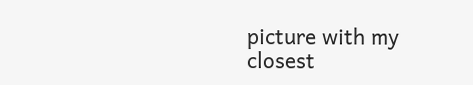picture with my closest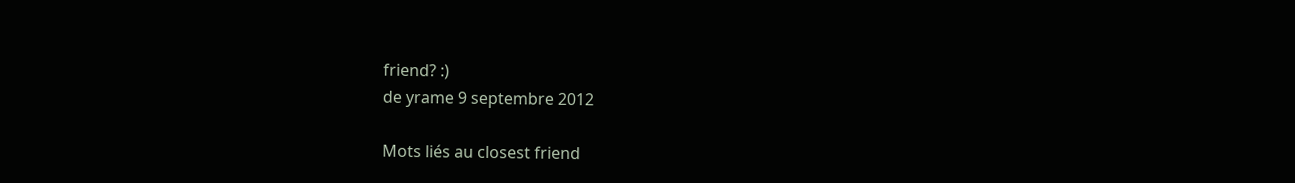friend? :)
de yrame 9 septembre 2012

Mots liés au closest friend